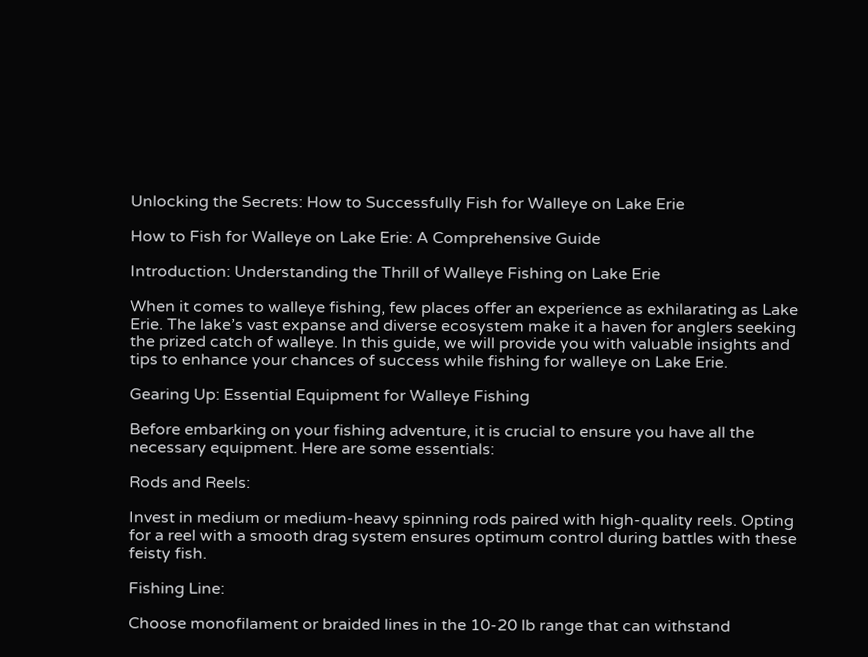Unlocking the Secrets: How to Successfully Fish for Walleye on Lake Erie

How to Fish for Walleye on Lake Erie: A Comprehensive Guide

Introduction: Understanding the Thrill of Walleye Fishing on Lake Erie

When it comes to walleye fishing, few places offer an experience as exhilarating as Lake Erie. The lake’s vast expanse and diverse ecosystem make it a haven for anglers seeking the prized catch of walleye. In this guide, we will provide you with valuable insights and tips to enhance your chances of success while fishing for walleye on Lake Erie.

Gearing Up: Essential Equipment for Walleye Fishing

Before embarking on your fishing adventure, it is crucial to ensure you have all the necessary equipment. Here are some essentials:

Rods and Reels:

Invest in medium or medium-heavy spinning rods paired with high-quality reels. Opting for a reel with a smooth drag system ensures optimum control during battles with these feisty fish.

Fishing Line:

Choose monofilament or braided lines in the 10-20 lb range that can withstand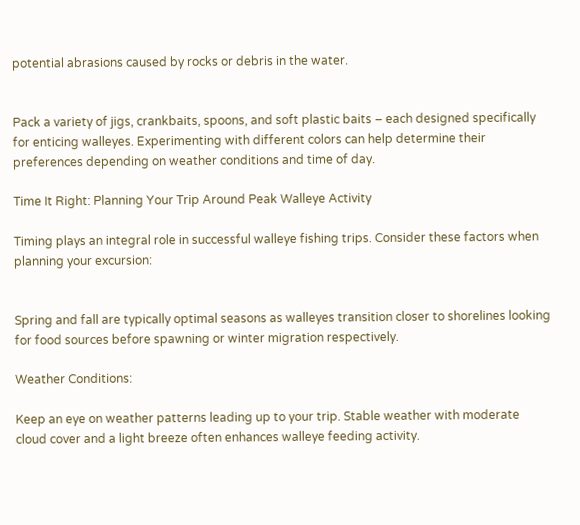potential abrasions caused by rocks or debris in the water.


Pack a variety of jigs, crankbaits, spoons, and soft plastic baits – each designed specifically for enticing walleyes. Experimenting with different colors can help determine their preferences depending on weather conditions and time of day.

Time It Right: Planning Your Trip Around Peak Walleye Activity

Timing plays an integral role in successful walleye fishing trips. Consider these factors when planning your excursion:


Spring and fall are typically optimal seasons as walleyes transition closer to shorelines looking for food sources before spawning or winter migration respectively.

Weather Conditions:

Keep an eye on weather patterns leading up to your trip. Stable weather with moderate cloud cover and a light breeze often enhances walleye feeding activity.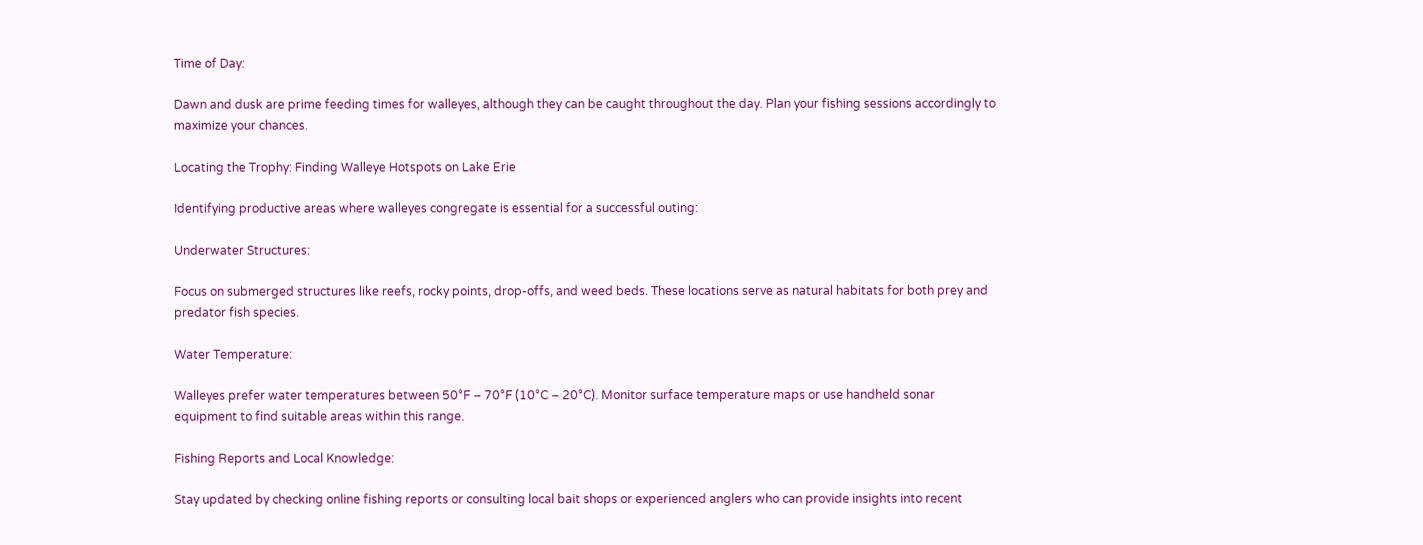Time of Day:

Dawn and dusk are prime feeding times for walleyes, although they can be caught throughout the day. Plan your fishing sessions accordingly to maximize your chances.

Locating the Trophy: Finding Walleye Hotspots on Lake Erie

Identifying productive areas where walleyes congregate is essential for a successful outing:

Underwater Structures:

Focus on submerged structures like reefs, rocky points, drop-offs, and weed beds. These locations serve as natural habitats for both prey and predator fish species.

Water Temperature:

Walleyes prefer water temperatures between 50°F – 70°F (10°C – 20°C). Monitor surface temperature maps or use handheld sonar equipment to find suitable areas within this range.

Fishing Reports and Local Knowledge:

Stay updated by checking online fishing reports or consulting local bait shops or experienced anglers who can provide insights into recent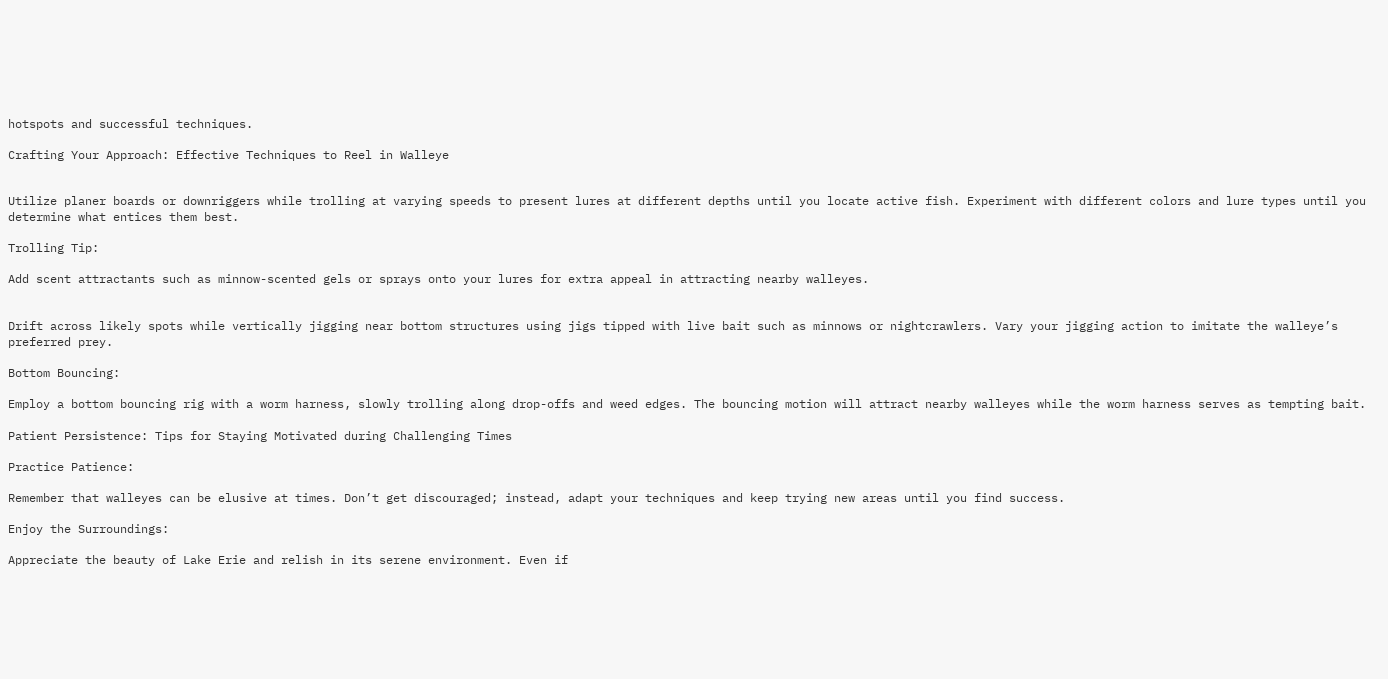hotspots and successful techniques.

Crafting Your Approach: Effective Techniques to Reel in Walleye


Utilize planer boards or downriggers while trolling at varying speeds to present lures at different depths until you locate active fish. Experiment with different colors and lure types until you determine what entices them best.

Trolling Tip:

Add scent attractants such as minnow-scented gels or sprays onto your lures for extra appeal in attracting nearby walleyes.


Drift across likely spots while vertically jigging near bottom structures using jigs tipped with live bait such as minnows or nightcrawlers. Vary your jigging action to imitate the walleye’s preferred prey.

Bottom Bouncing:

Employ a bottom bouncing rig with a worm harness, slowly trolling along drop-offs and weed edges. The bouncing motion will attract nearby walleyes while the worm harness serves as tempting bait.

Patient Persistence: Tips for Staying Motivated during Challenging Times

Practice Patience:

Remember that walleyes can be elusive at times. Don’t get discouraged; instead, adapt your techniques and keep trying new areas until you find success.

Enjoy the Surroundings:

Appreciate the beauty of Lake Erie and relish in its serene environment. Even if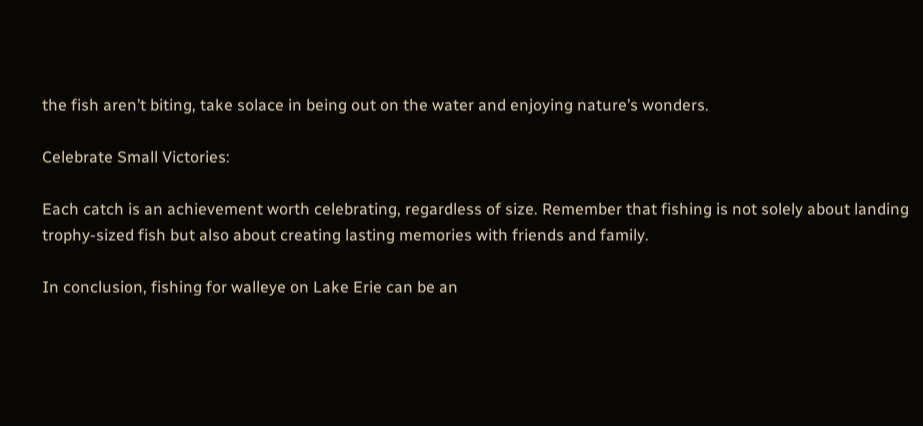the fish aren’t biting, take solace in being out on the water and enjoying nature’s wonders.

Celebrate Small Victories:

Each catch is an achievement worth celebrating, regardless of size. Remember that fishing is not solely about landing trophy-sized fish but also about creating lasting memories with friends and family.

In conclusion, fishing for walleye on Lake Erie can be an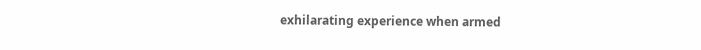exhilarating experience when armed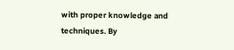with proper knowledge and techniques. By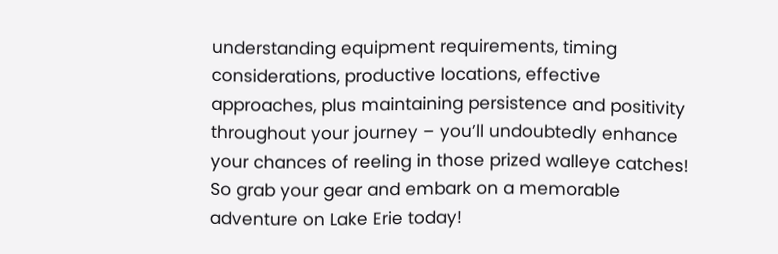understanding equipment requirements, timing considerations, productive locations, effective approaches, plus maintaining persistence and positivity throughout your journey – you’ll undoubtedly enhance your chances of reeling in those prized walleye catches! So grab your gear and embark on a memorable adventure on Lake Erie today!